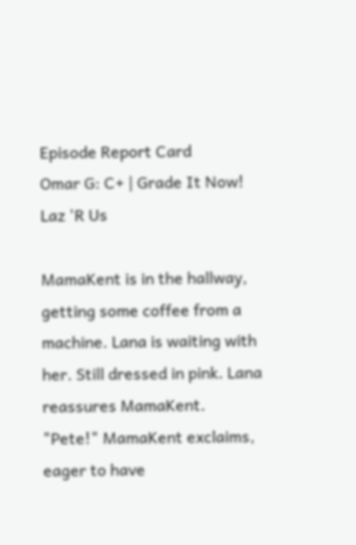Episode Report Card
Omar G: C+ | Grade It Now!
Laz 'R Us

MamaKent is in the hallway, getting some coffee from a machine. Lana is waiting with her. Still dressed in pink. Lana reassures MamaKent. "Pete!" MamaKent exclaims, eager to have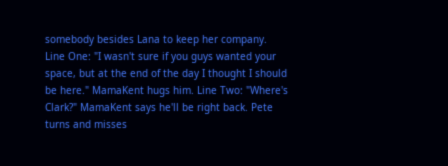somebody besides Lana to keep her company. Line One: "I wasn't sure if you guys wanted your space, but at the end of the day I thought I should be here." MamaKent hugs him. Line Two: "Where's Clark?" MamaKent says he'll be right back. Pete turns and misses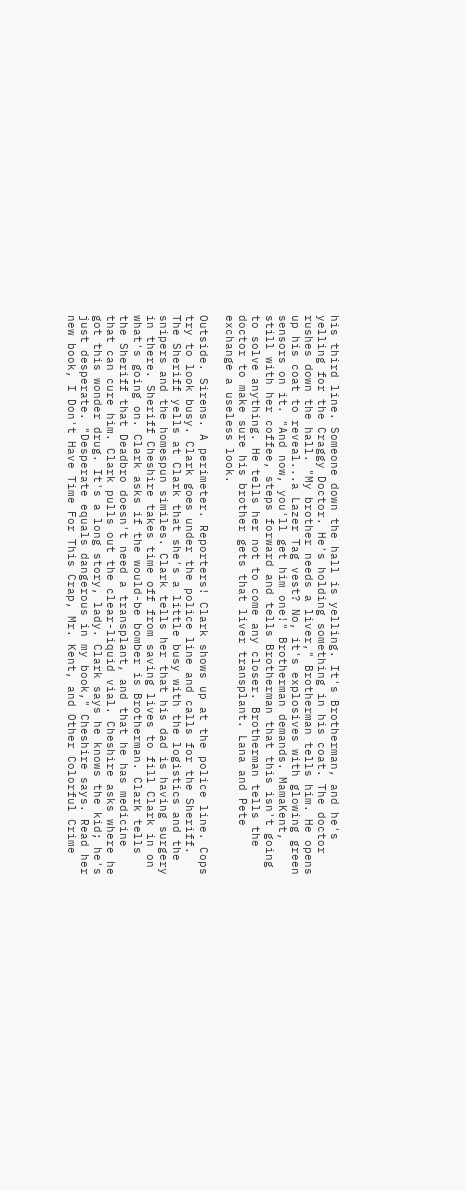his third line. Someone down the hall is yelling. It's Brotherman, and he's yelling for the Craggy Doctor. He's holding something in his coat. The doctor rushes down the hall. "My brother needs a liver," Brotherman tells him. He opens up his coat to reveal...a Lazer Tag vest? No, it's explosives with glowing green sensors on it. "And now, you'll get him one!" Brotherman demands. MamaKent, still with her coffee, steps forward and tells Brotherman that this isn't going to solve anything. He tells her not to come any closer. Brotherman tells the doctor to make sure his brother gets that liver transplant. Lana and Pete exchange a useless look.

Outside. Sirens. A perimeter. Reporters! Clark shows up at the police line. Cops try to look busy. Clark goes under the police line and calls for the Sheriff. The Sheriff yells at Clark that she's a little busy with the logistics and the snipers and the homespun similes. Clark tells her that his dad is having surgery in there. Sheriff Cheshire takes time off from saving lives to fill Clark in on what's going on. Clark asks if the would-be bomber is Brotherman. Clark tells the Sheriff that Deadbro doesn't need a transplant, and that he has medicine that can cure him. Clark pulls out the clear-liquid vial. Cheshire asks where he got this wonder drug. It's a long story, lady. Clark says he knows the kid; he's just desperate. "Desperate equals dangerous in my book," Cheshire says. Read her new book, I Don't Have Time For This Crap, Mr. Kent, and Other Colorful Crime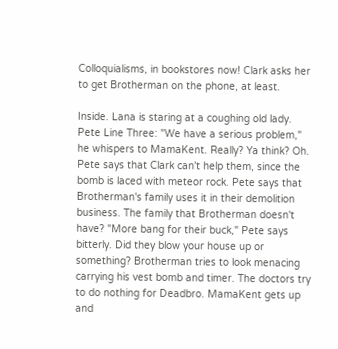Colloquialisms, in bookstores now! Clark asks her to get Brotherman on the phone, at least.

Inside. Lana is staring at a coughing old lady. Pete Line Three: "We have a serious problem," he whispers to MamaKent. Really? Ya think? Oh. Pete says that Clark can't help them, since the bomb is laced with meteor rock. Pete says that Brotherman's family uses it in their demolition business. The family that Brotherman doesn't have? "More bang for their buck," Pete says bitterly. Did they blow your house up or something? Brotherman tries to look menacing carrying his vest bomb and timer. The doctors try to do nothing for Deadbro. MamaKent gets up and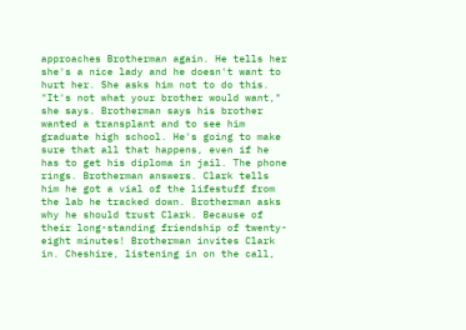approaches Brotherman again. He tells her she's a nice lady and he doesn't want to hurt her. She asks him not to do this. "It's not what your brother would want," she says. Brotherman says his brother wanted a transplant and to see him graduate high school. He's going to make sure that all that happens, even if he has to get his diploma in jail. The phone rings. Brotherman answers. Clark tells him he got a vial of the lifestuff from the lab he tracked down. Brotherman asks why he should trust Clark. Because of their long-standing friendship of twenty-eight minutes! Brotherman invites Clark in. Cheshire, listening in on the call,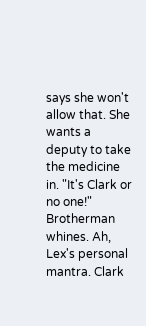says she won't allow that. She wants a deputy to take the medicine in. "It's Clark or no one!" Brotherman whines. Ah, Lex's personal mantra. Clark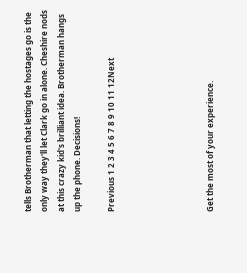tells Brotherman that letting the hostages go is the only way they'll let Clark go in alone. Cheshire nods at this crazy kid's brilliant idea. Brotherman hangs up the phone. Decisions!

Previous 1 2 3 4 5 6 7 8 9 10 11 12Next





Get the most of your experience.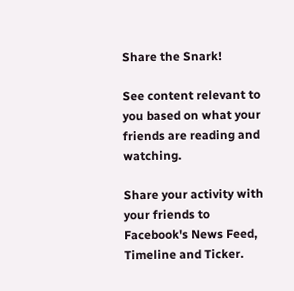Share the Snark!

See content relevant to you based on what your friends are reading and watching.

Share your activity with your friends to Facebook's News Feed, Timeline and Ticker.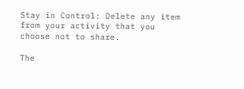Stay in Control: Delete any item from your activity that you choose not to share.

The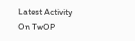Latest Activity On TwOP